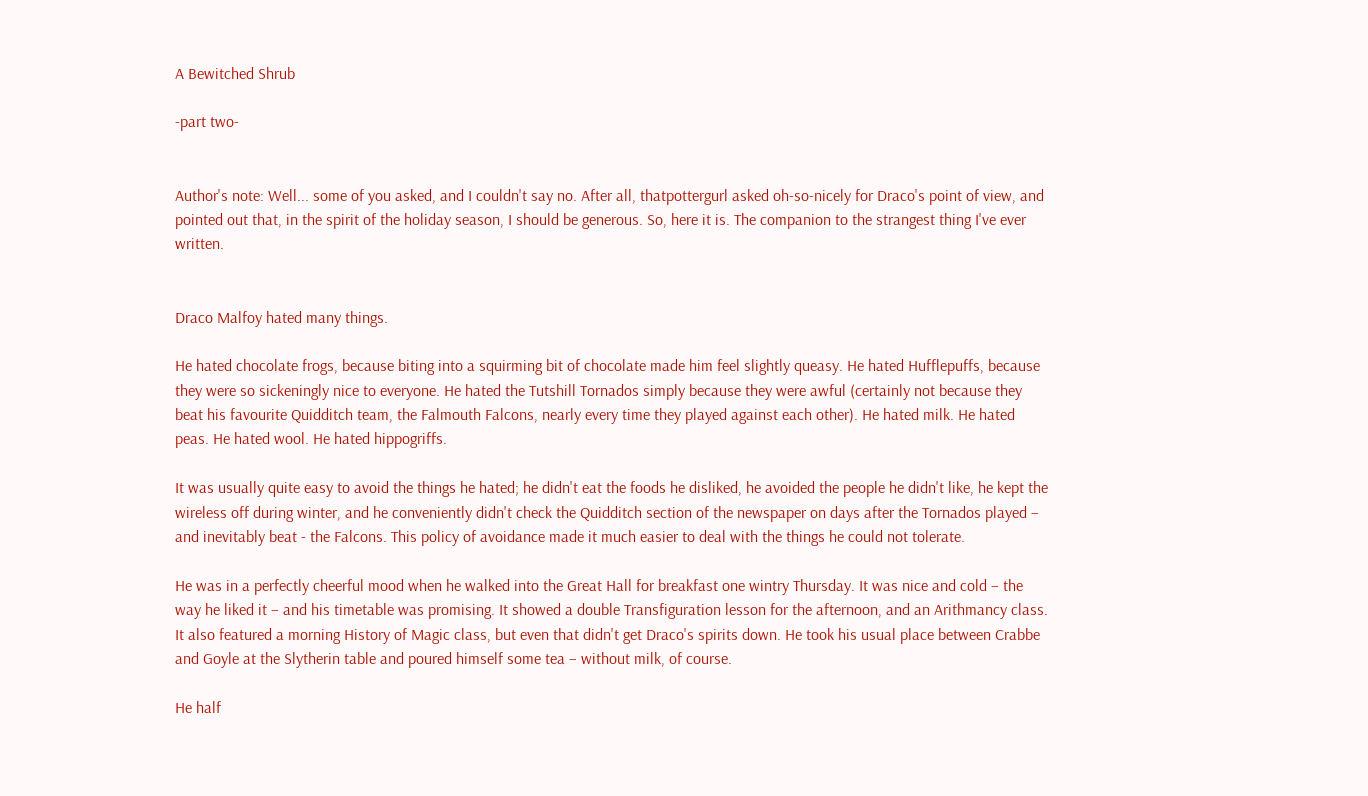A Bewitched Shrub

-part two-


Author's note: Well... some of you asked, and I couldn't say no. After all, thatpottergurl asked oh-so-nicely for Draco's point of view, and pointed out that, in the spirit of the holiday season, I should be generous. So, here it is. The companion to the strangest thing I've ever written.


Draco Malfoy hated many things.

He hated chocolate frogs, because biting into a squirming bit of chocolate made him feel slightly queasy. He hated Hufflepuffs, because they were so sickeningly nice to everyone. He hated the Tutshill Tornados simply because they were awful (certainly not because they beat his favourite Quidditch team, the Falmouth Falcons, nearly every time they played against each other). He hated milk. He hated peas. He hated wool. He hated hippogriffs.

It was usually quite easy to avoid the things he hated; he didn't eat the foods he disliked, he avoided the people he didn't like, he kept the wireless off during winter, and he conveniently didn't check the Quidditch section of the newspaper on days after the Tornados played – and inevitably beat - the Falcons. This policy of avoidance made it much easier to deal with the things he could not tolerate.

He was in a perfectly cheerful mood when he walked into the Great Hall for breakfast one wintry Thursday. It was nice and cold – the way he liked it – and his timetable was promising. It showed a double Transfiguration lesson for the afternoon, and an Arithmancy class. It also featured a morning History of Magic class, but even that didn't get Draco's spirits down. He took his usual place between Crabbe and Goyle at the Slytherin table and poured himself some tea – without milk, of course.

He half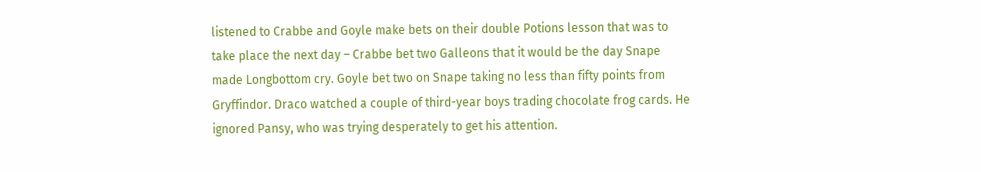listened to Crabbe and Goyle make bets on their double Potions lesson that was to take place the next day – Crabbe bet two Galleons that it would be the day Snape made Longbottom cry. Goyle bet two on Snape taking no less than fifty points from Gryffindor. Draco watched a couple of third-year boys trading chocolate frog cards. He ignored Pansy, who was trying desperately to get his attention.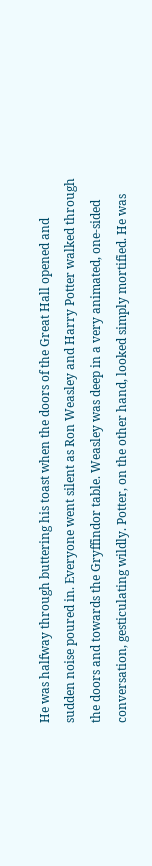He was halfway through buttering his toast when the doors of the Great Hall opened and sudden noise poured in. Everyone went silent as Ron Weasley and Harry Potter walked through the doors and towards the Gryffindor table. Weasley was deep in a very animated, one-sided conversation, gesticulating wildly. Potter, on the other hand, looked simply mortified. He was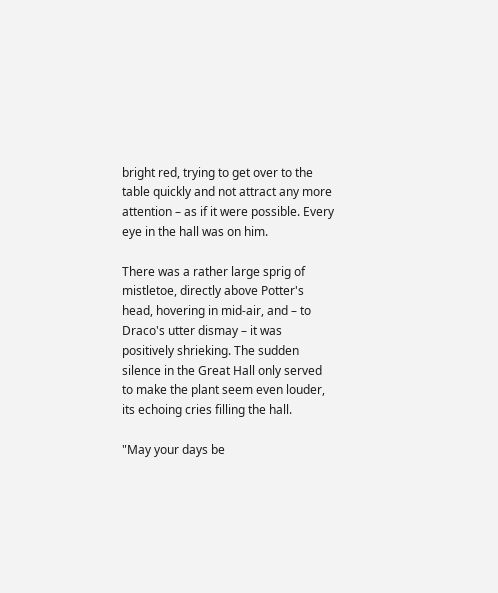bright red, trying to get over to the table quickly and not attract any more attention – as if it were possible. Every eye in the hall was on him.

There was a rather large sprig of mistletoe, directly above Potter's head, hovering in mid-air, and – to Draco's utter dismay – it was positively shrieking. The sudden silence in the Great Hall only served to make the plant seem even louder, its echoing cries filling the hall.

"May your days be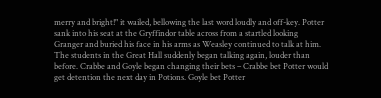merry and bright!" it wailed, bellowing the last word loudly and off-key. Potter sank into his seat at the Gryffindor table across from a startled looking Granger and buried his face in his arms as Weasley continued to talk at him. The students in the Great Hall suddenly began talking again, louder than before. Crabbe and Goyle began changing their bets – Crabbe bet Potter would get detention the next day in Potions. Goyle bet Potter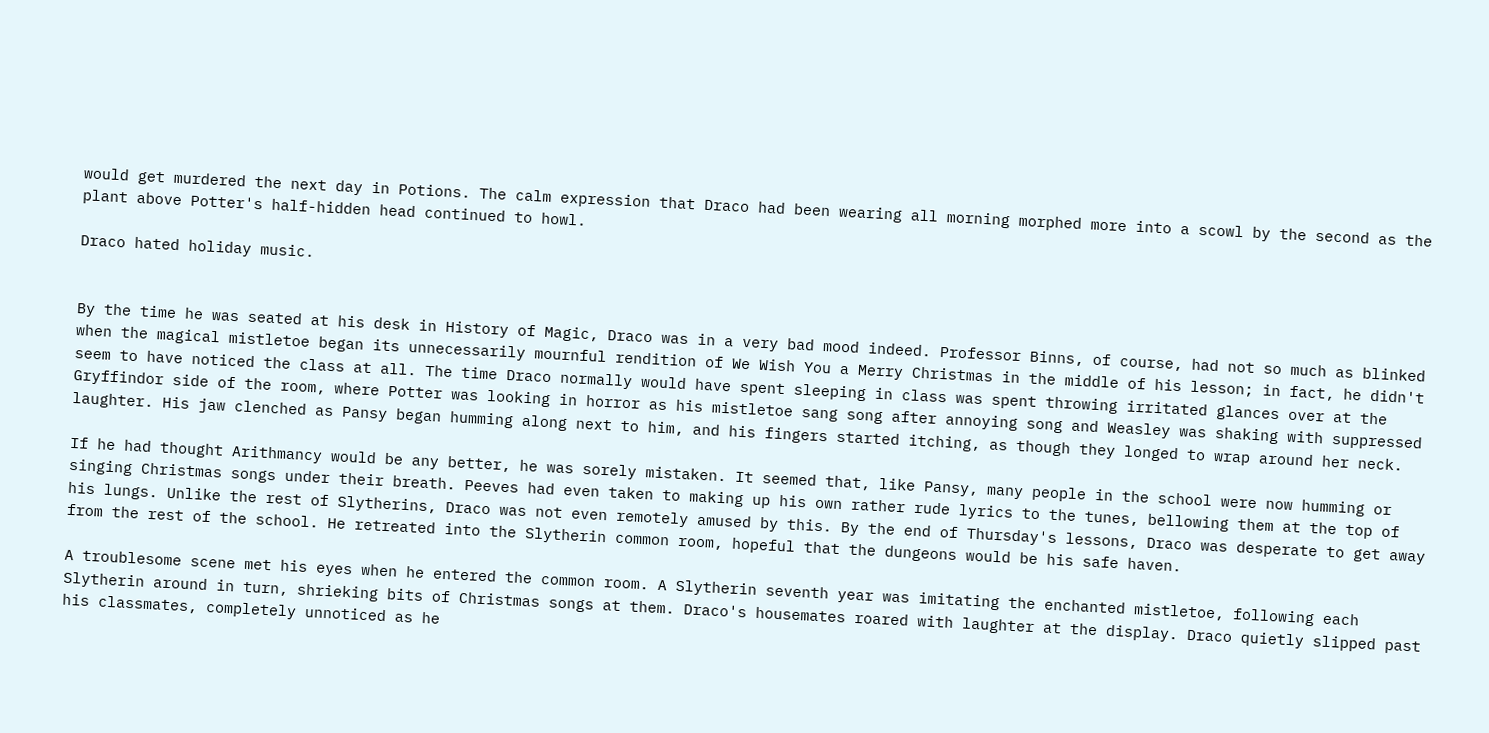would get murdered the next day in Potions. The calm expression that Draco had been wearing all morning morphed more into a scowl by the second as the plant above Potter's half-hidden head continued to howl.

Draco hated holiday music.


By the time he was seated at his desk in History of Magic, Draco was in a very bad mood indeed. Professor Binns, of course, had not so much as blinked when the magical mistletoe began its unnecessarily mournful rendition of We Wish You a Merry Christmas in the middle of his lesson; in fact, he didn't seem to have noticed the class at all. The time Draco normally would have spent sleeping in class was spent throwing irritated glances over at the Gryffindor side of the room, where Potter was looking in horror as his mistletoe sang song after annoying song and Weasley was shaking with suppressed laughter. His jaw clenched as Pansy began humming along next to him, and his fingers started itching, as though they longed to wrap around her neck.

If he had thought Arithmancy would be any better, he was sorely mistaken. It seemed that, like Pansy, many people in the school were now humming or singing Christmas songs under their breath. Peeves had even taken to making up his own rather rude lyrics to the tunes, bellowing them at the top of his lungs. Unlike the rest of Slytherins, Draco was not even remotely amused by this. By the end of Thursday's lessons, Draco was desperate to get away from the rest of the school. He retreated into the Slytherin common room, hopeful that the dungeons would be his safe haven.

A troublesome scene met his eyes when he entered the common room. A Slytherin seventh year was imitating the enchanted mistletoe, following each Slytherin around in turn, shrieking bits of Christmas songs at them. Draco's housemates roared with laughter at the display. Draco quietly slipped past his classmates, completely unnoticed as he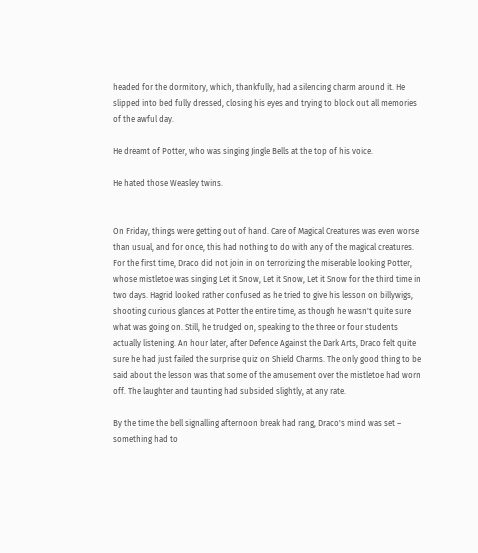headed for the dormitory, which, thankfully, had a silencing charm around it. He slipped into bed fully dressed, closing his eyes and trying to block out all memories of the awful day.

He dreamt of Potter, who was singing Jingle Bells at the top of his voice.

He hated those Weasley twins.


On Friday, things were getting out of hand. Care of Magical Creatures was even worse than usual, and for once, this had nothing to do with any of the magical creatures. For the first time, Draco did not join in on terrorizing the miserable looking Potter, whose mistletoe was singing Let it Snow, Let it Snow, Let it Snow for the third time in two days. Hagrid looked rather confused as he tried to give his lesson on billywigs, shooting curious glances at Potter the entire time, as though he wasn't quite sure what was going on. Still, he trudged on, speaking to the three or four students actually listening. An hour later, after Defence Against the Dark Arts, Draco felt quite sure he had just failed the surprise quiz on Shield Charms. The only good thing to be said about the lesson was that some of the amusement over the mistletoe had worn off. The laughter and taunting had subsided slightly, at any rate.

By the time the bell signalling afternoon break had rang, Draco's mind was set – something had to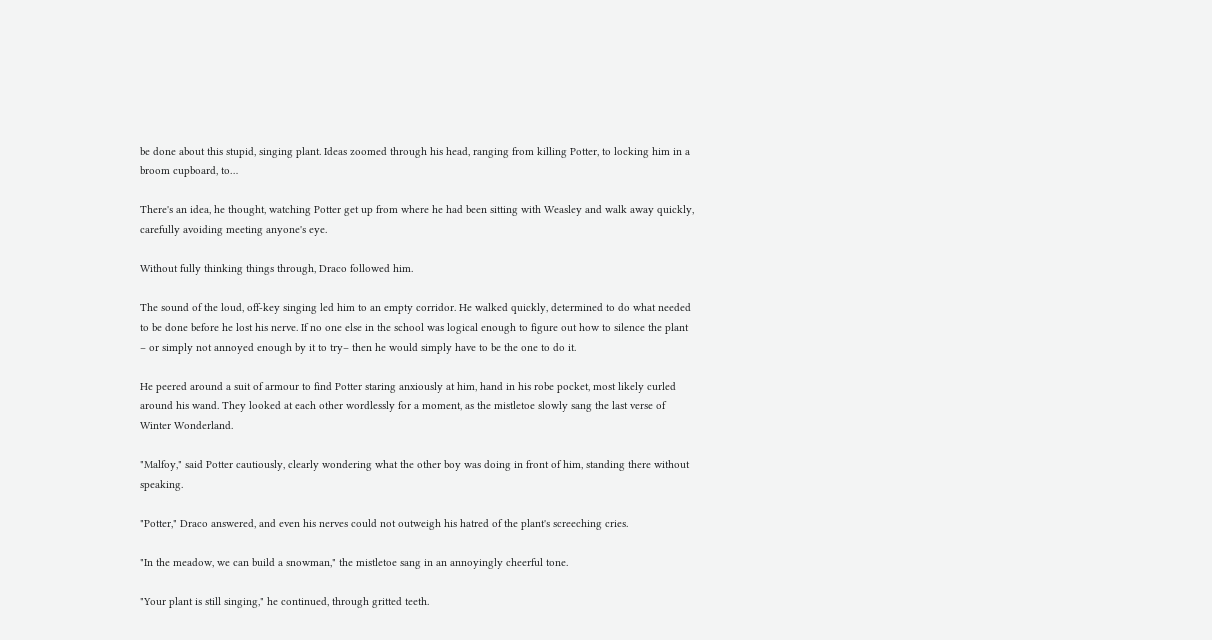be done about this stupid, singing plant. Ideas zoomed through his head, ranging from killing Potter, to locking him in a broom cupboard, to…

There's an idea, he thought, watching Potter get up from where he had been sitting with Weasley and walk away quickly, carefully avoiding meeting anyone's eye.

Without fully thinking things through, Draco followed him.

The sound of the loud, off-key singing led him to an empty corridor. He walked quickly, determined to do what needed to be done before he lost his nerve. If no one else in the school was logical enough to figure out how to silence the plant – or simply not annoyed enough by it to try– then he would simply have to be the one to do it.

He peered around a suit of armour to find Potter staring anxiously at him, hand in his robe pocket, most likely curled around his wand. They looked at each other wordlessly for a moment, as the mistletoe slowly sang the last verse of Winter Wonderland.

"Malfoy," said Potter cautiously, clearly wondering what the other boy was doing in front of him, standing there without speaking.

"Potter," Draco answered, and even his nerves could not outweigh his hatred of the plant's screeching cries.

"In the meadow, we can build a snowman," the mistletoe sang in an annoyingly cheerful tone.

"Your plant is still singing," he continued, through gritted teeth.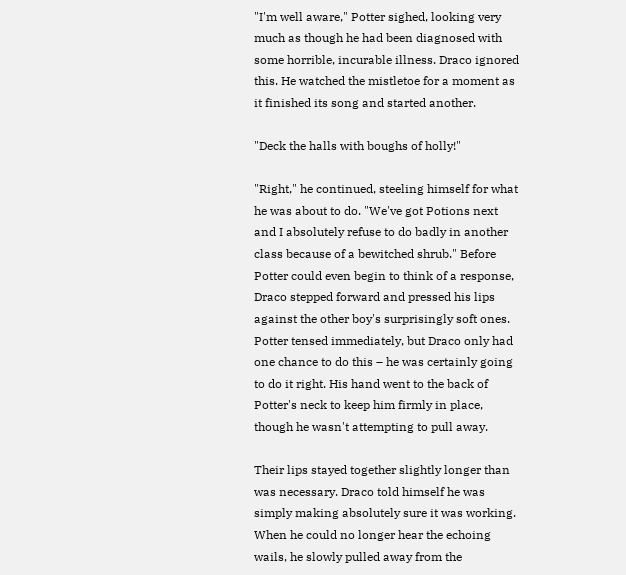"I'm well aware," Potter sighed, looking very much as though he had been diagnosed with some horrible, incurable illness. Draco ignored this. He watched the mistletoe for a moment as it finished its song and started another.

"Deck the halls with boughs of holly!"

"Right," he continued, steeling himself for what he was about to do. "We've got Potions next and I absolutely refuse to do badly in another class because of a bewitched shrub." Before Potter could even begin to think of a response, Draco stepped forward and pressed his lips against the other boy's surprisingly soft ones. Potter tensed immediately, but Draco only had one chance to do this – he was certainly going to do it right. His hand went to the back of Potter's neck to keep him firmly in place, though he wasn't attempting to pull away.

Their lips stayed together slightly longer than was necessary. Draco told himself he was simply making absolutely sure it was working. When he could no longer hear the echoing wails, he slowly pulled away from the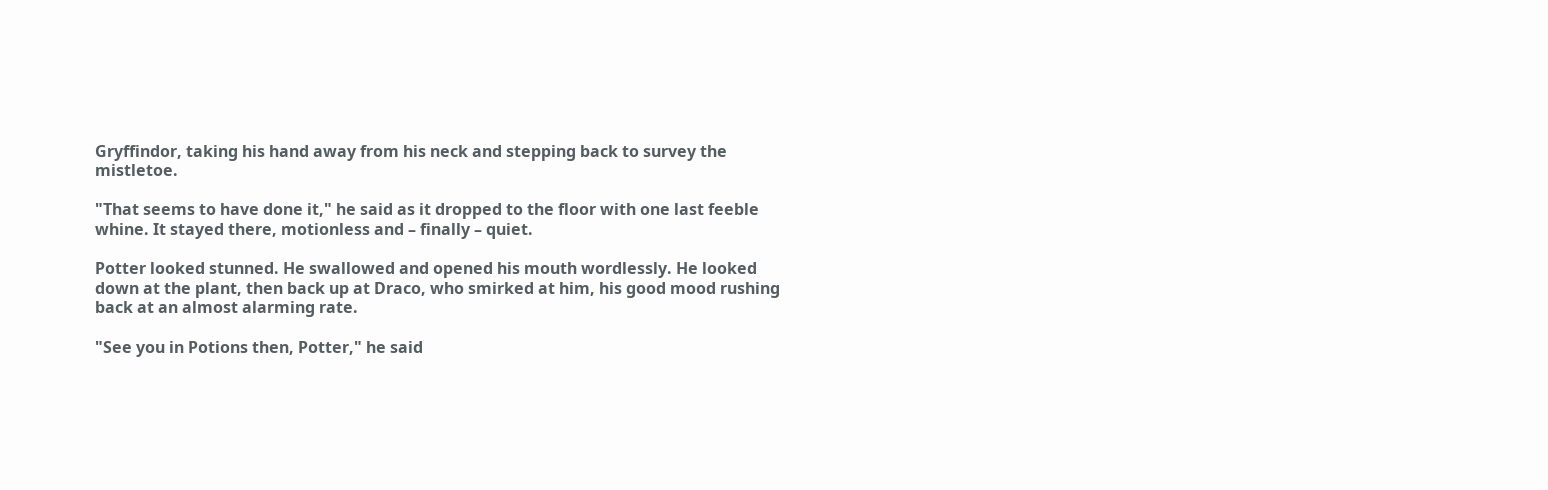Gryffindor, taking his hand away from his neck and stepping back to survey the mistletoe.

"That seems to have done it," he said as it dropped to the floor with one last feeble whine. It stayed there, motionless and – finally – quiet.

Potter looked stunned. He swallowed and opened his mouth wordlessly. He looked down at the plant, then back up at Draco, who smirked at him, his good mood rushing back at an almost alarming rate.

"See you in Potions then, Potter," he said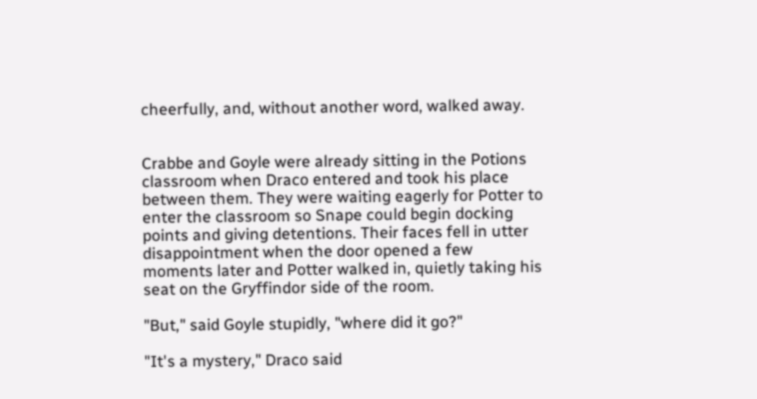cheerfully, and, without another word, walked away.


Crabbe and Goyle were already sitting in the Potions classroom when Draco entered and took his place between them. They were waiting eagerly for Potter to enter the classroom so Snape could begin docking points and giving detentions. Their faces fell in utter disappointment when the door opened a few moments later and Potter walked in, quietly taking his seat on the Gryffindor side of the room.

"But," said Goyle stupidly, "where did it go?"

"It's a mystery," Draco said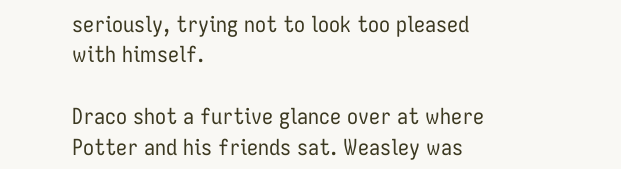seriously, trying not to look too pleased with himself.

Draco shot a furtive glance over at where Potter and his friends sat. Weasley was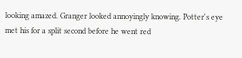looking amazed. Granger looked annoyingly knowing. Potter's eye met his for a split second before he went red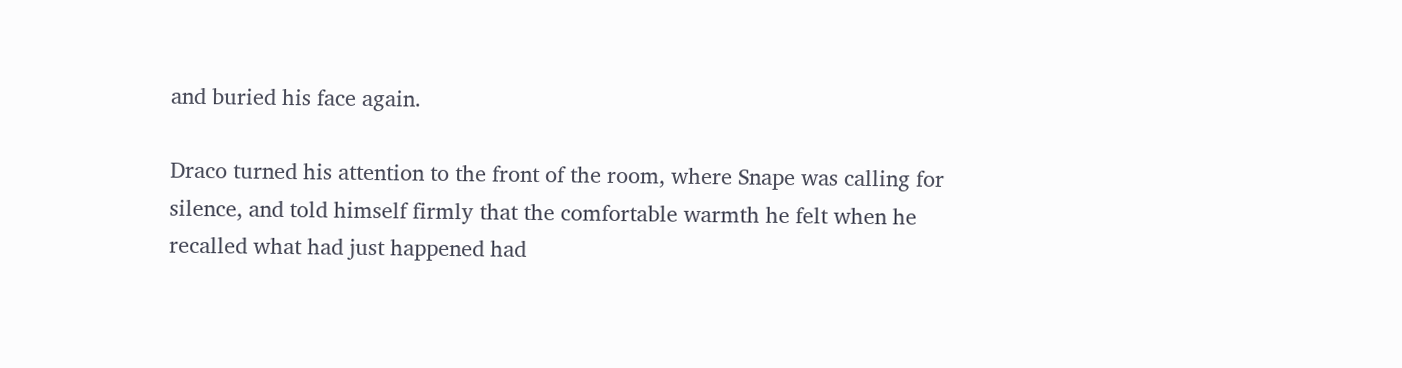and buried his face again.

Draco turned his attention to the front of the room, where Snape was calling for silence, and told himself firmly that the comfortable warmth he felt when he recalled what had just happened had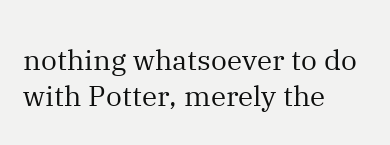nothing whatsoever to do with Potter, merely the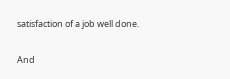satisfaction of a job well done.

And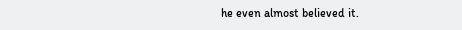he even almost believed it.